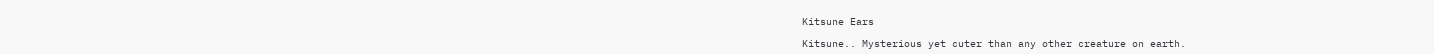Kitsune Ears

Kitsune.. Mysterious yet cuter than any other creature on earth.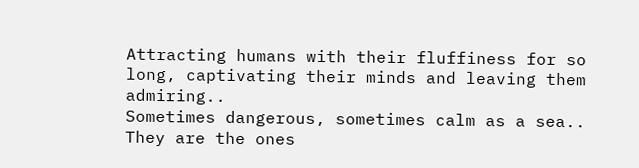Attracting humans with their fluffiness for so long, captivating their minds and leaving them admiring..
Sometimes dangerous, sometimes calm as a sea..
They are the ones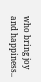who bring joy and happiness..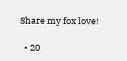Share my fox love!

  • 20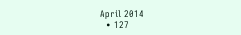April 2014
  • 127